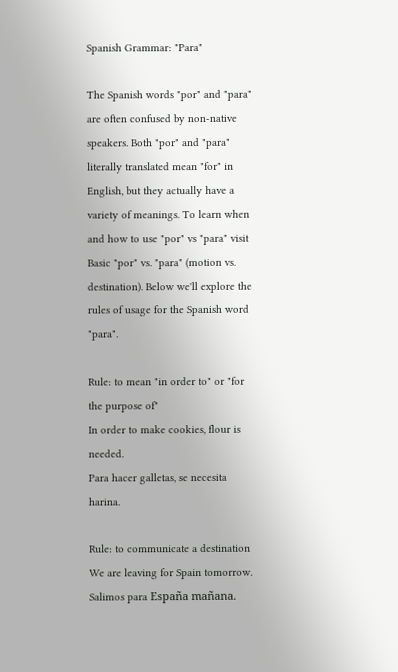Spanish Grammar: "Para"

The Spanish words "por" and "para" are often confused by non-native speakers. Both "por" and "para" literally translated mean "for" in English, but they actually have a variety of meanings. To learn when and how to use "por" vs "para" visit Basic "por" vs. "para" (motion vs. destination). Below we'll explore the rules of usage for the Spanish word "para".

Rule: to mean "in order to" or "for the purpose of"
In order to make cookies, flour is needed.
Para hacer galletas, se necesita harina.

Rule: to communicate a destination
We are leaving for Spain tomorrow.
Salimos para España mañana.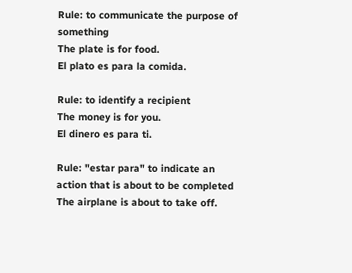Rule: to communicate the purpose of something
The plate is for food.
El plato es para la comida.

Rule: to identify a recipient
The money is for you.
El dinero es para ti.

Rule: "estar para" to indicate an action that is about to be completed
The airplane is about to take off.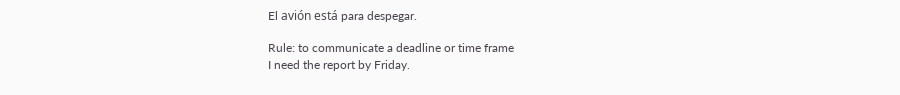El avión está para despegar.

Rule: to communicate a deadline or time frame
I need the report by Friday.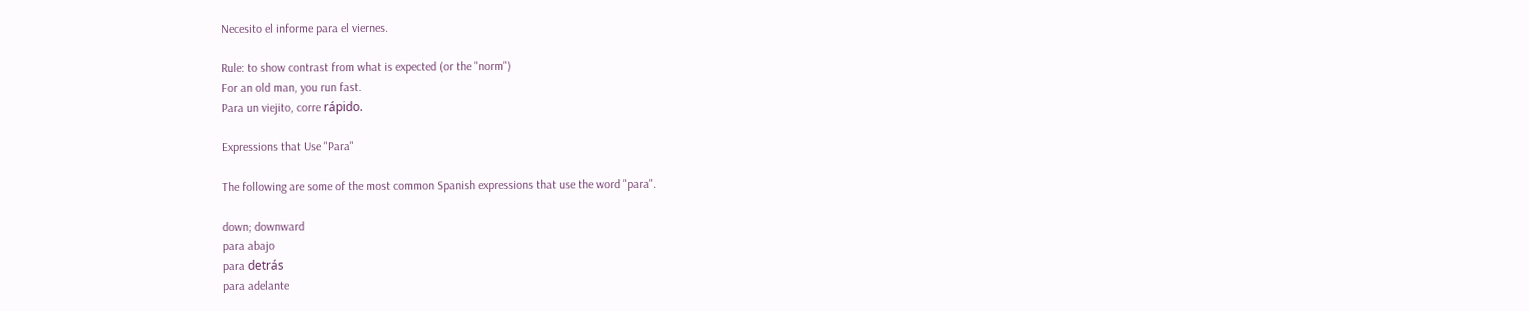Necesito el informe para el viernes.

Rule: to show contrast from what is expected (or the "norm")
For an old man, you run fast.
Para un viejito, corre rápido.

Expressions that Use "Para"

The following are some of the most common Spanish expressions that use the word "para".

down; downward
para abajo
para detrás
para adelante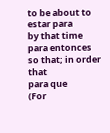to be about to
estar para
by that time
para entonces
so that; in order that
para que
(For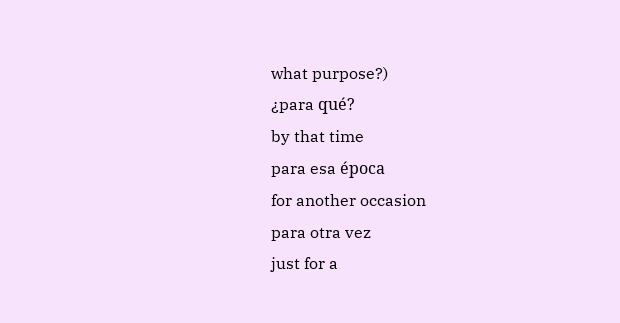what purpose?)
¿para qué?
by that time
para esa época
for another occasion
para otra vez
just for a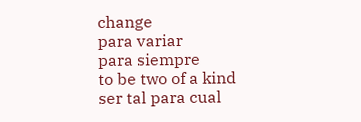change
para variar
para siempre
to be two of a kind
ser tal para cual